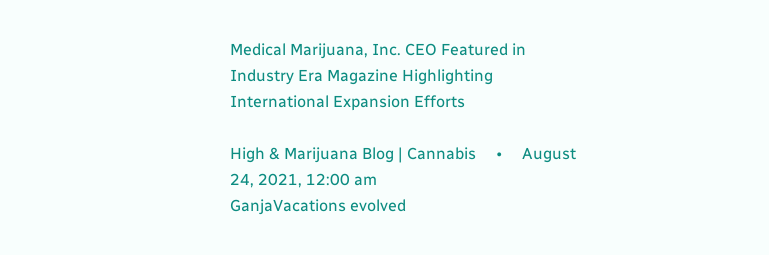Medical Marijuana, Inc. CEO Featured in Industry Era Magazine Highlighting International Expansion Efforts

High & Marijuana Blog | Cannabis     •     August 24, 2021, 12:00 am
GanjaVacations evolved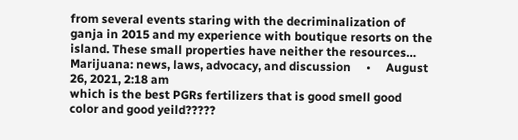from several events staring with the decriminalization of ganja in 2015 and my experience with boutique resorts on the island. These small properties have neither the resources…
Marijuana: news, laws, advocacy, and discussion     •     August 26, 2021, 2:18 am
which is the best PGRs fertilizers that is good smell good color and good yeild?????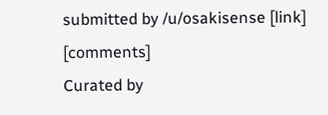submitted by /u/osakisense [link] [comments]
Curated by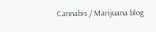Cannabis / Marijuana blog